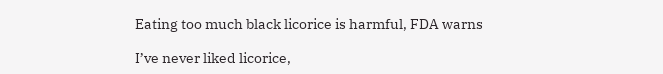Eating too much black licorice is harmful, FDA warns

I’ve never liked licorice,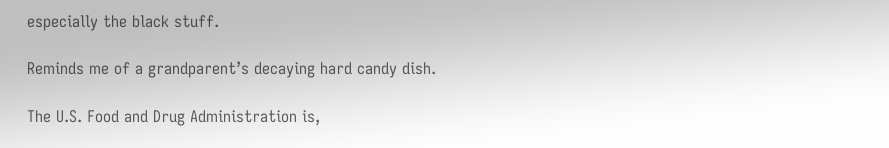especially the black stuff.

Reminds me of a grandparent’s decaying hard candy dish.

The U.S. Food and Drug Administration is,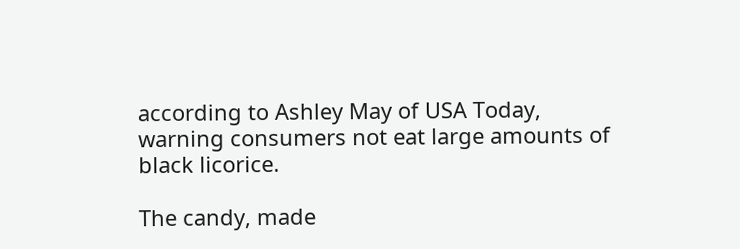according to Ashley May of USA Today, warning consumers not eat large amounts of black licorice.

The candy, made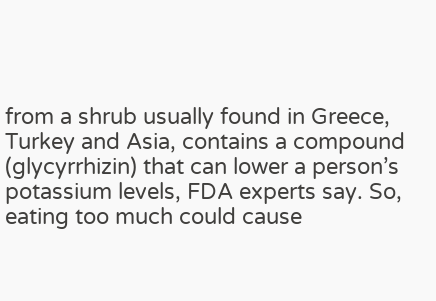from a shrub usually found in Greece, Turkey and Asia, contains a compound (glycyrrhizin) that can lower a person’s potassium levels, FDA experts say. So, eating too much could cause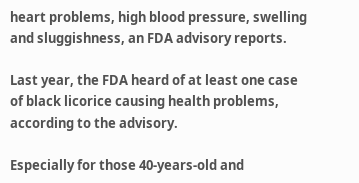heart problems, high blood pressure, swelling and sluggishness, an FDA advisory reports.

Last year, the FDA heard of at least one case of black licorice causing health problems, according to the advisory.

Especially for those 40-years-old and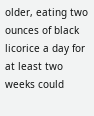older, eating two ounces of black licorice a day for at least two weeks could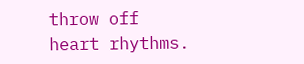throw off heart rhythms.